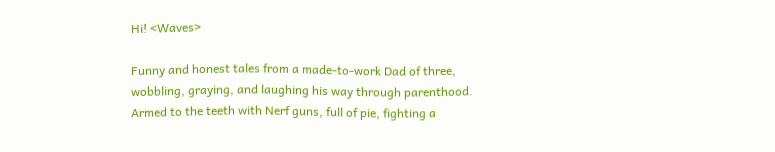Hi! <Waves>

Funny and honest tales from a made-to-work Dad of three, wobbling, graying, and laughing his way through parenthood. Armed to the teeth with Nerf guns, full of pie, fighting a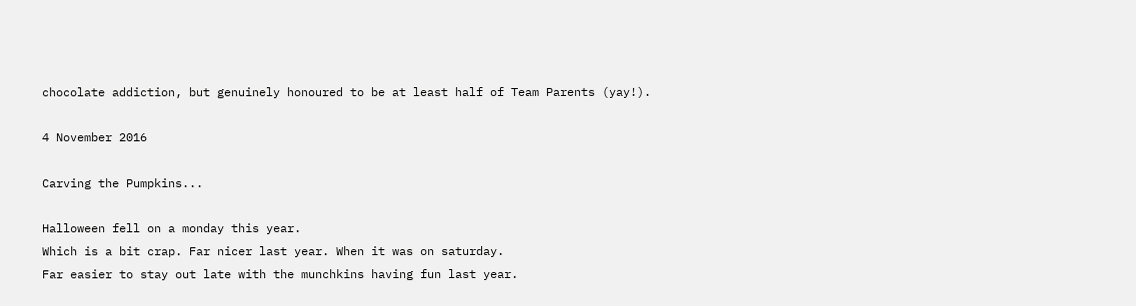chocolate addiction, but genuinely honoured to be at least half of Team Parents (yay!).

4 November 2016

Carving the Pumpkins...

Halloween fell on a monday this year.
Which is a bit crap. Far nicer last year. When it was on saturday.
Far easier to stay out late with the munchkins having fun last year.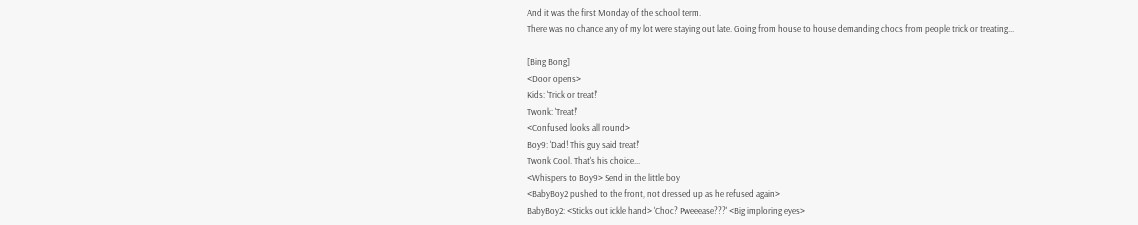And it was the first Monday of the school term.
There was no chance any of my lot were staying out late. Going from house to house demanding chocs from people trick or treating...

[Bing Bong]
<Door opens>
Kids: 'Trick or treat!'
Twonk: 'Treat!'
<Confused looks all round>
Boy9: 'Dad! This guy said treat!'
Twonk Cool. That's his choice...
<Whispers to Boy9> Send in the little boy
<BabyBoy2 pushed to the front, not dressed up as he refused again>
BabyBoy2: <Sticks out ickle hand> 'Choc? Pweeease???' <Big imploring eyes>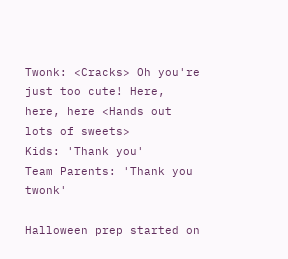Twonk: <Cracks> Oh you're just too cute! Here, here, here <Hands out lots of sweets>
Kids: 'Thank you'
Team Parents: 'Thank you twonk'

Halloween prep started on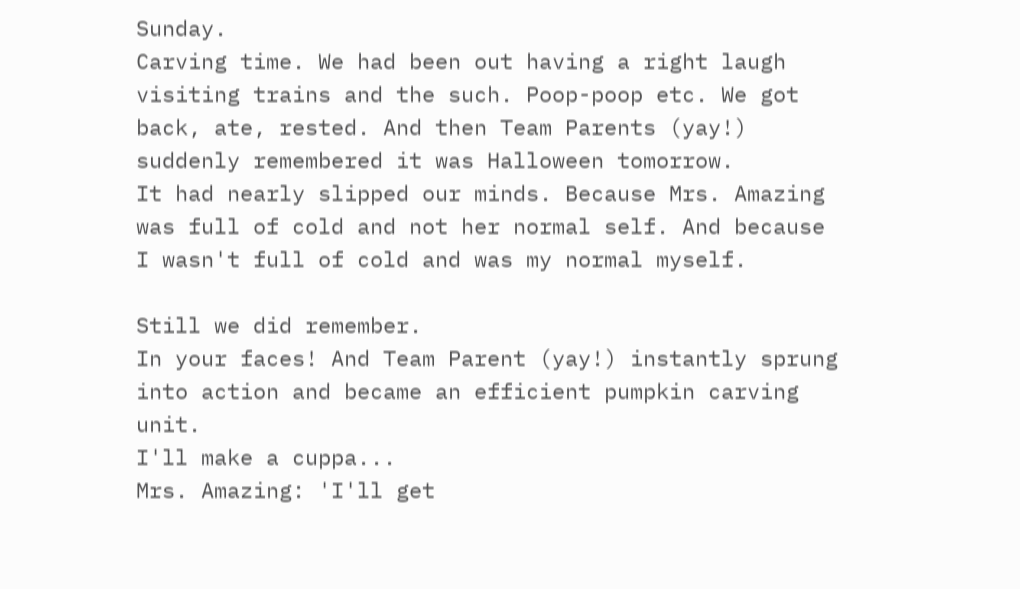Sunday.
Carving time. We had been out having a right laugh visiting trains and the such. Poop-poop etc. We got back, ate, rested. And then Team Parents (yay!) suddenly remembered it was Halloween tomorrow.
It had nearly slipped our minds. Because Mrs. Amazing was full of cold and not her normal self. And because I wasn't full of cold and was my normal myself.

Still we did remember.
In your faces! And Team Parent (yay!) instantly sprung into action and became an efficient pumpkin carving unit.
I'll make a cuppa...
Mrs. Amazing: 'I'll get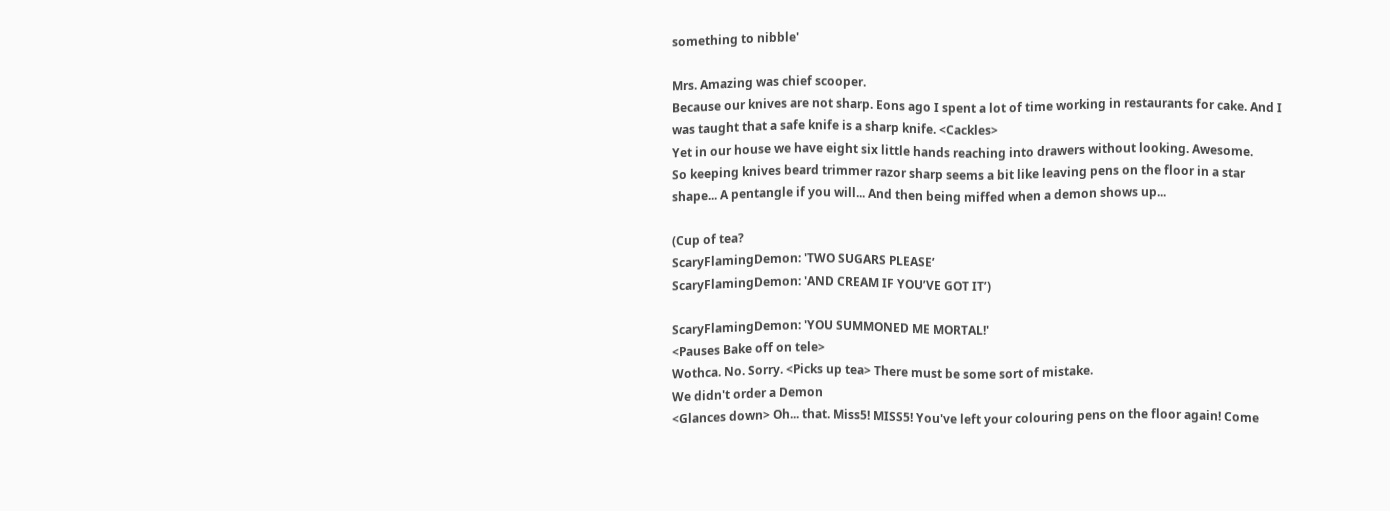something to nibble'

Mrs. Amazing was chief scooper.
Because our knives are not sharp. Eons ago I spent a lot of time working in restaurants for cake. And I was taught that a safe knife is a sharp knife. <Cackles>
Yet in our house we have eight six little hands reaching into drawers without looking. Awesome.
So keeping knives beard trimmer razor sharp seems a bit like leaving pens on the floor in a star shape... A pentangle if you will... And then being miffed when a demon shows up...

(Cup of tea?
ScaryFlamingDemon: 'TWO SUGARS PLEASE’
ScaryFlamingDemon: 'AND CREAM IF YOU’VE GOT IT’)

ScaryFlamingDemon: 'YOU SUMMONED ME MORTAL!'
<Pauses Bake off on tele>
Wothca. No. Sorry. <Picks up tea> There must be some sort of mistake.
We didn't order a Demon
<Glances down> Oh... that. Miss5! MISS5! You've left your colouring pens on the floor again! Come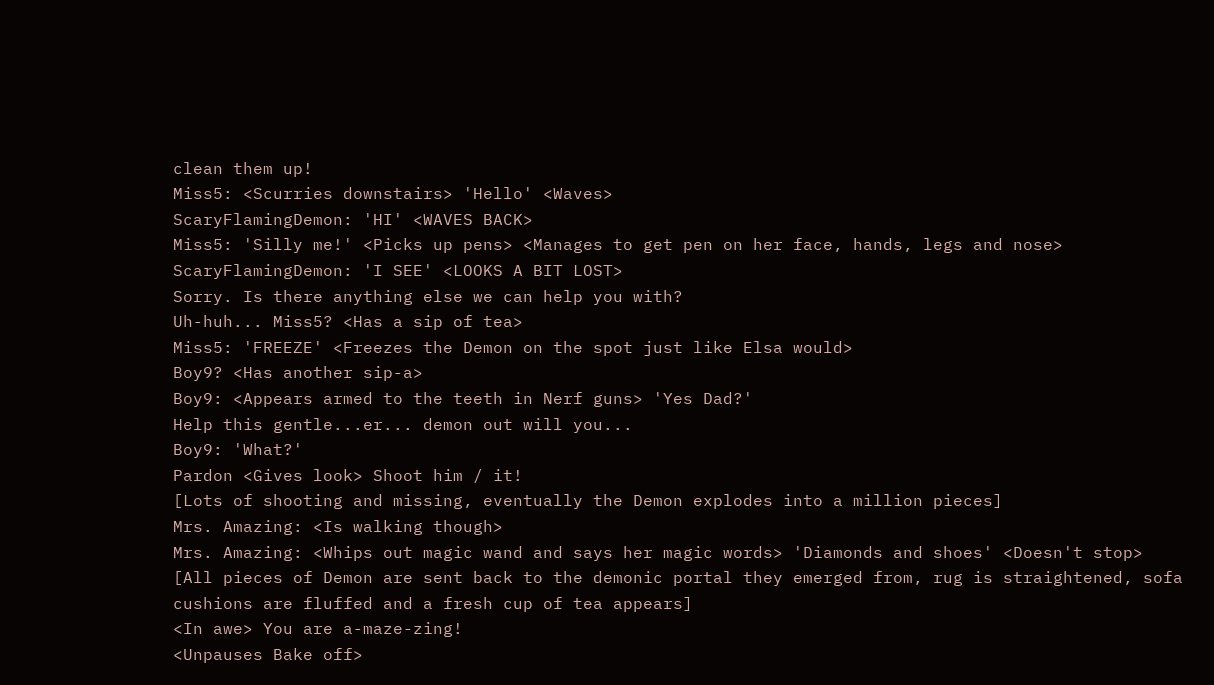clean them up!
Miss5: <Scurries downstairs> 'Hello' <Waves>
ScaryFlamingDemon: 'HI' <WAVES BACK>
Miss5: 'Silly me!' <Picks up pens> <Manages to get pen on her face, hands, legs and nose>
ScaryFlamingDemon: 'I SEE' <LOOKS A BIT LOST>
Sorry. Is there anything else we can help you with?
Uh-huh... Miss5? <Has a sip of tea>
Miss5: 'FREEZE' <Freezes the Demon on the spot just like Elsa would>
Boy9? <Has another sip-a>
Boy9: <Appears armed to the teeth in Nerf guns> 'Yes Dad?'
Help this gentle...er... demon out will you...
Boy9: 'What?'
Pardon <Gives look> Shoot him / it!
[Lots of shooting and missing, eventually the Demon explodes into a million pieces]
Mrs. Amazing: <Is walking though>
Mrs. Amazing: <Whips out magic wand and says her magic words> 'Diamonds and shoes' <Doesn't stop>
[All pieces of Demon are sent back to the demonic portal they emerged from, rug is straightened, sofa cushions are fluffed and a fresh cup of tea appears]
<In awe> You are a-maze-zing!
<Unpauses Bake off>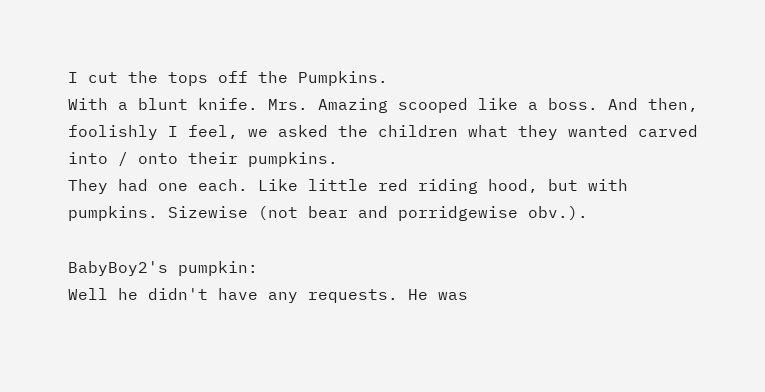I cut the tops off the Pumpkins.
With a blunt knife. Mrs. Amazing scooped like a boss. And then, foolishly I feel, we asked the children what they wanted carved into / onto their pumpkins.
They had one each. Like little red riding hood, but with pumpkins. Sizewise (not bear and porridgewise obv.).

BabyBoy2's pumpkin:
Well he didn't have any requests. He was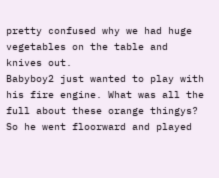pretty confused why we had huge vegetables on the table and knives out.
Babyboy2 just wanted to play with his fire engine. What was all the full about these orange thingys?
So he went floorward and played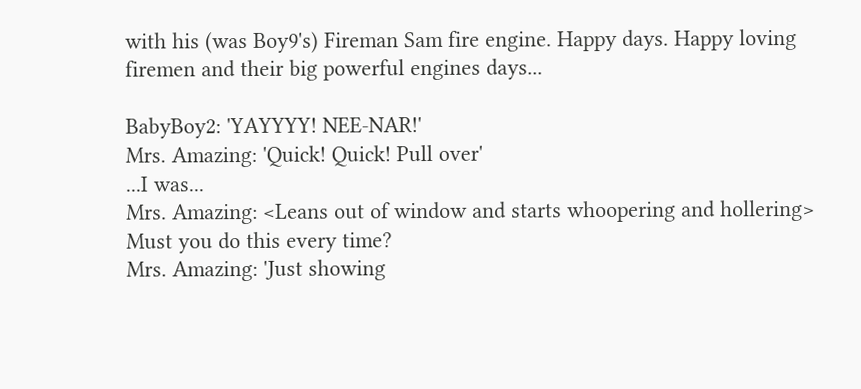with his (was Boy9's) Fireman Sam fire engine. Happy days. Happy loving firemen and their big powerful engines days...

BabyBoy2: 'YAYYYY! NEE-NAR!'
Mrs. Amazing: 'Quick! Quick! Pull over'
...I was...
Mrs. Amazing: <Leans out of window and starts whoopering and hollering>
Must you do this every time?
Mrs. Amazing: 'Just showing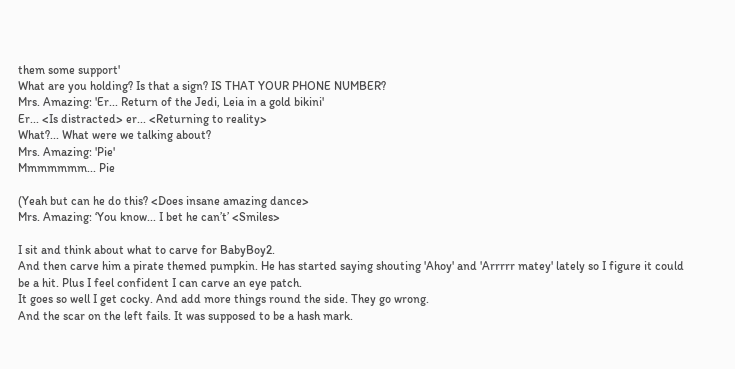them some support'
What are you holding? Is that a sign? IS THAT YOUR PHONE NUMBER?
Mrs. Amazing: 'Er... Return of the Jedi, Leia in a gold bikini'
Er... <Is distracted> er... <Returning to reality>
What?... What were we talking about?
Mrs. Amazing: 'Pie'
Mmmmmmm... Pie

(Yeah but can he do this? <Does insane amazing dance>
Mrs. Amazing: ‘You know... I bet he can’t’ <Smiles>

I sit and think about what to carve for BabyBoy2.
And then carve him a pirate themed pumpkin. He has started saying shouting 'Ahoy' and 'Arrrrr matey' lately so I figure it could be a hit. Plus I feel confident I can carve an eye patch.
It goes so well I get cocky. And add more things round the side. They go wrong.
And the scar on the left fails. It was supposed to be a hash mark.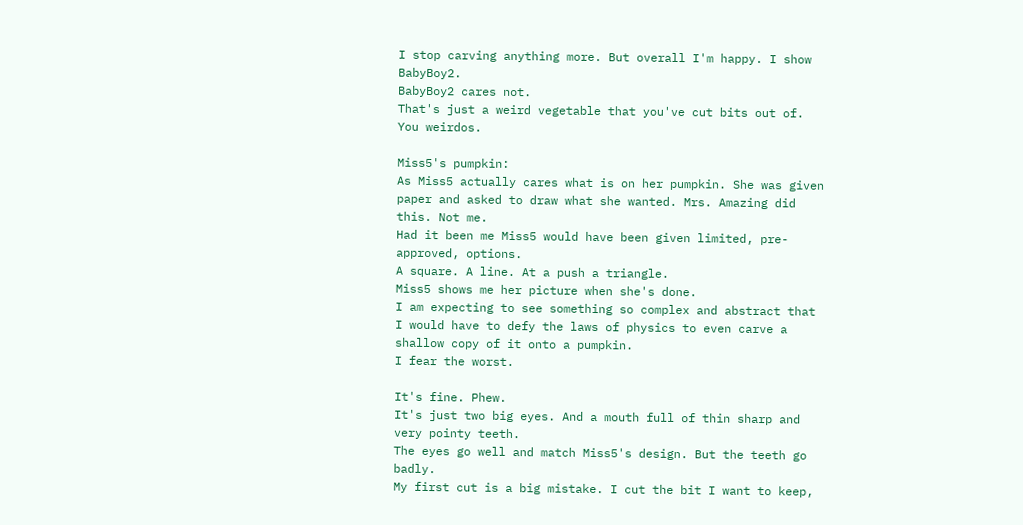I stop carving anything more. But overall I'm happy. I show BabyBoy2.
BabyBoy2 cares not.
That's just a weird vegetable that you've cut bits out of.
You weirdos.

Miss5's pumpkin:
As Miss5 actually cares what is on her pumpkin. She was given paper and asked to draw what she wanted. Mrs. Amazing did this. Not me.
Had it been me Miss5 would have been given limited, pre-approved, options.
A square. A line. At a push a triangle.
Miss5 shows me her picture when she's done.
I am expecting to see something so complex and abstract that I would have to defy the laws of physics to even carve a shallow copy of it onto a pumpkin.
I fear the worst.

It's fine. Phew.
It's just two big eyes. And a mouth full of thin sharp and very pointy teeth.
The eyes go well and match Miss5's design. But the teeth go badly.
My first cut is a big mistake. I cut the bit I want to keep,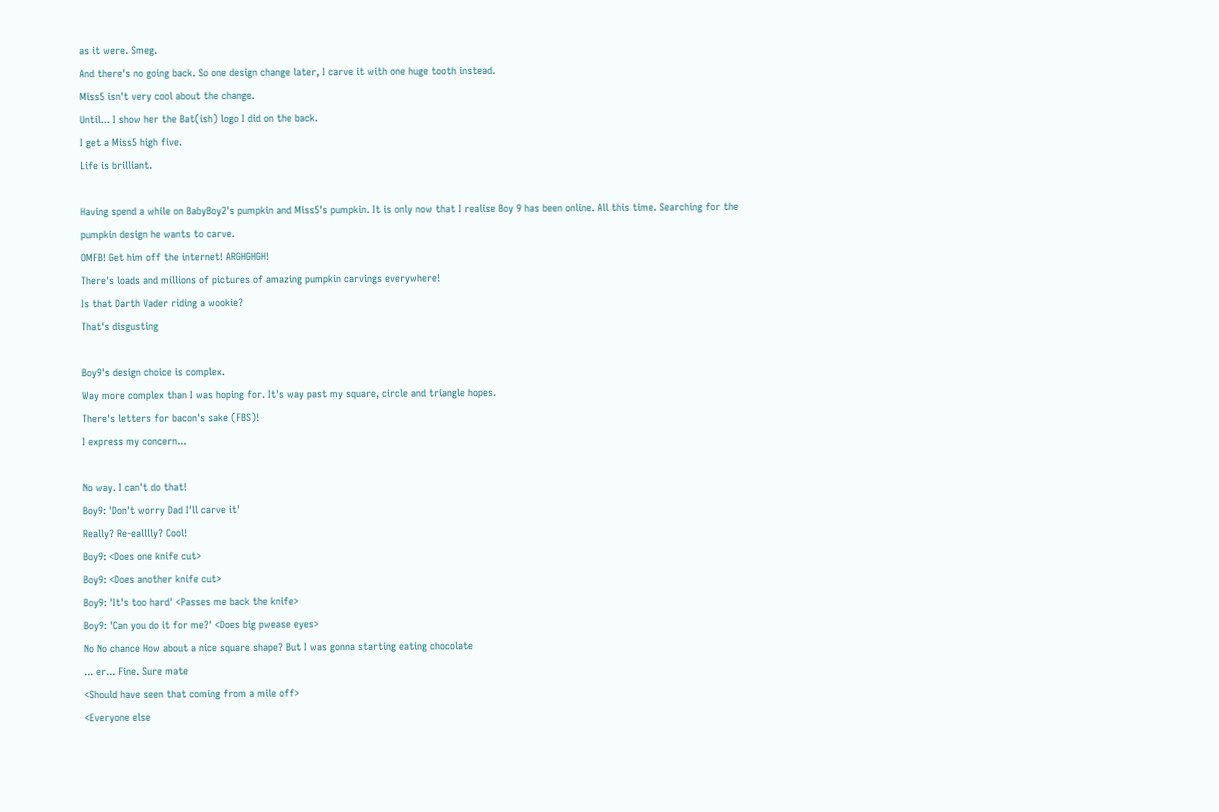as it were. Smeg.
And there's no going back. So one design change later, I carve it with one huge tooth instead.
Miss5 isn't very cool about the change.
Until... I show her the Bat(ish) logo I did on the back.
I get a Miss5 high five.
Life is brilliant.

Having spend a while on BabyBoy2's pumpkin and Miss5's pumpkin. It is only now that I realise Boy 9 has been online. All this time. Searching for the pumpkin design he wants to carve.
OMFB! Get him off the internet! ARGHGHGH!
There's loads and millions of pictures of amazing pumpkin carvings everywhere!
Is that Darth Vader riding a wookie?
That's disgusting

Boy9's design choice is complex.
Way more complex than I was hoping for. It's way past my square, circle and triangle hopes.
There's letters for bacon's sake (FBS)!
I express my concern...

No way. I can't do that!
Boy9: 'Don't worry Dad I'll carve it'
Really? Re-ealllly? Cool!
Boy9: <Does one knife cut>
Boy9: <Does another knife cut>
Boy9: 'It's too hard' <Passes me back the knife>
Boy9: 'Can you do it for me?' <Does big pwease eyes>
No No chance How about a nice square shape? But I was gonna starting eating chocolate
... er... Fine. Sure mate
<Should have seen that coming from a mile off>
<Everyone else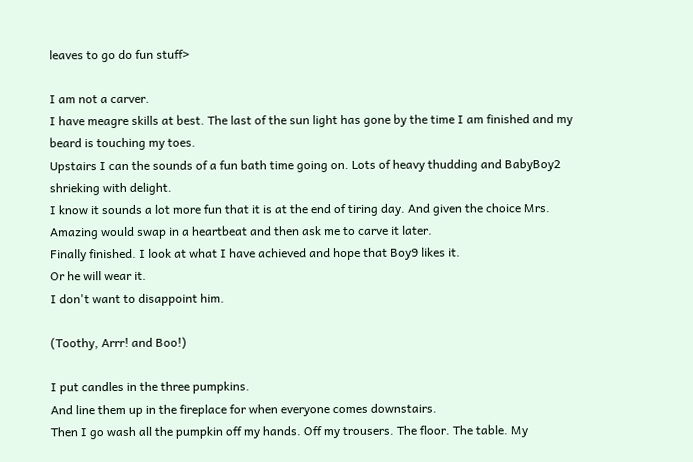leaves to go do fun stuff>

I am not a carver.
I have meagre skills at best. The last of the sun light has gone by the time I am finished and my beard is touching my toes.
Upstairs I can the sounds of a fun bath time going on. Lots of heavy thudding and BabyBoy2 shrieking with delight.
I know it sounds a lot more fun that it is at the end of tiring day. And given the choice Mrs. Amazing would swap in a heartbeat and then ask me to carve it later.
Finally finished. I look at what I have achieved and hope that Boy9 likes it.
Or he will wear it.
I don't want to disappoint him.

(Toothy, Arrr! and Boo!)

I put candles in the three pumpkins.
And line them up in the fireplace for when everyone comes downstairs.
Then I go wash all the pumpkin off my hands. Off my trousers. The floor. The table. My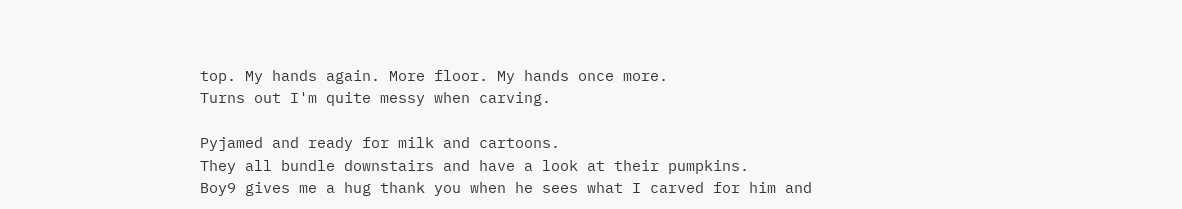top. My hands again. More floor. My hands once more.
Turns out I'm quite messy when carving.

Pyjamed and ready for milk and cartoons.
They all bundle downstairs and have a look at their pumpkins.
Boy9 gives me a hug thank you when he sees what I carved for him and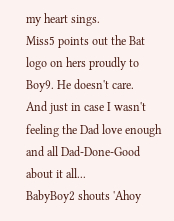my heart sings.
Miss5 points out the Bat logo on hers proudly to Boy9. He doesn't care.
And just in case I wasn't feeling the Dad love enough and all Dad-Done-Good about it all...
BabyBoy2 shouts 'Ahoy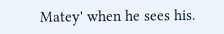Matey' when he sees his.